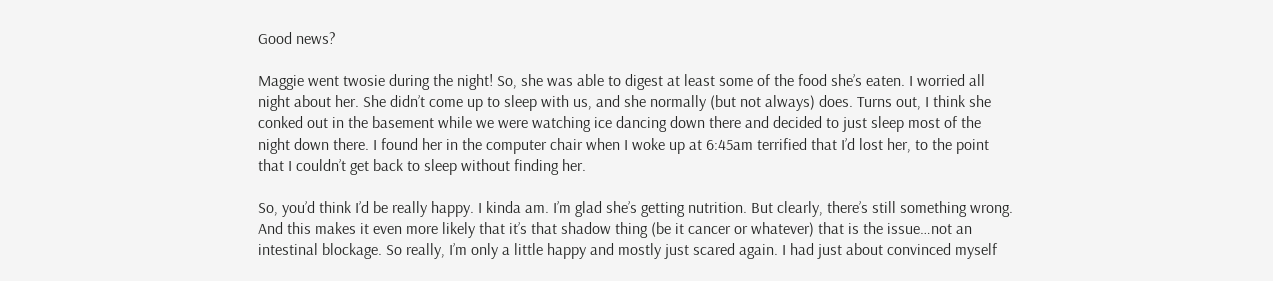Good news?

Maggie went twosie during the night! So, she was able to digest at least some of the food she’s eaten. I worried all night about her. She didn’t come up to sleep with us, and she normally (but not always) does. Turns out, I think she conked out in the basement while we were watching ice dancing down there and decided to just sleep most of the night down there. I found her in the computer chair when I woke up at 6:45am terrified that I’d lost her, to the point that I couldn’t get back to sleep without finding her.

So, you’d think I’d be really happy. I kinda am. I’m glad she’s getting nutrition. But clearly, there’s still something wrong. And this makes it even more likely that it’s that shadow thing (be it cancer or whatever) that is the issue…not an intestinal blockage. So really, I’m only a little happy and mostly just scared again. I had just about convinced myself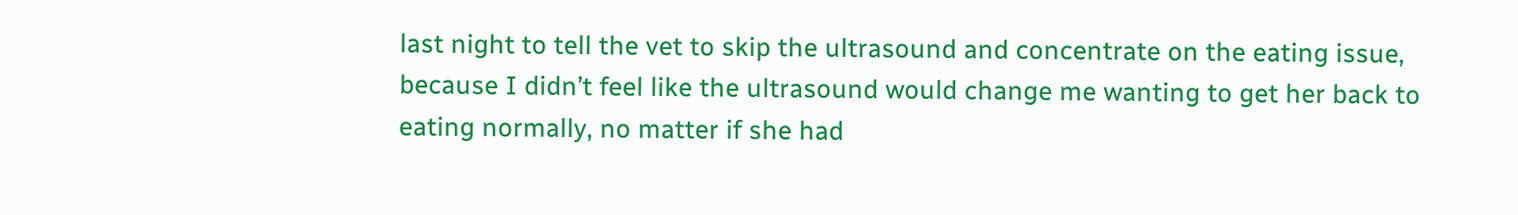last night to tell the vet to skip the ultrasound and concentrate on the eating issue, because I didn’t feel like the ultrasound would change me wanting to get her back to eating normally, no matter if she had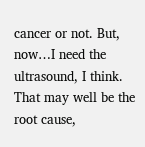cancer or not. But, now…I need the ultrasound, I think. That may well be the root cause,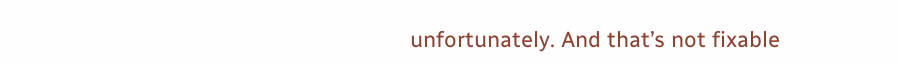unfortunately. And that’s not fixable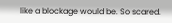like a blockage would be. So scared.